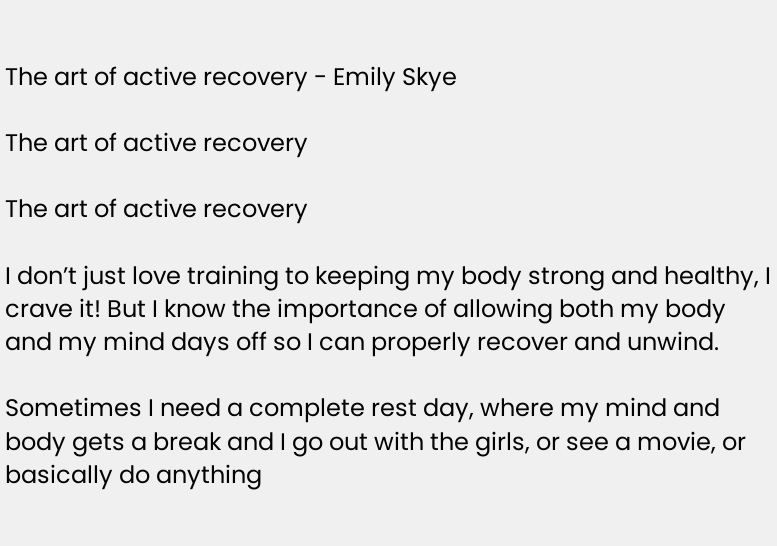The art of active recovery - Emily Skye

The art of active recovery

The art of active recovery

I don’t just love training to keeping my body strong and healthy, I crave it! But I know the importance of allowing both my body and my mind days off so I can properly recover and unwind.

Sometimes I need a complete rest day, where my mind and body gets a break and I go out with the girls, or see a movie, or basically do anything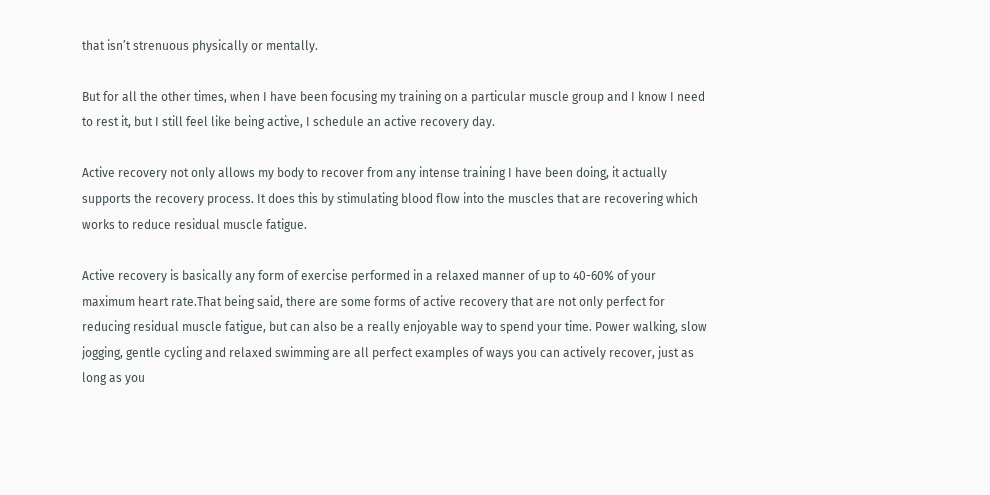that isn’t strenuous physically or mentally.

But for all the other times, when I have been focusing my training on a particular muscle group and I know I need to rest it, but I still feel like being active, I schedule an active recovery day.

Active recovery not only allows my body to recover from any intense training I have been doing, it actually supports the recovery process. It does this by stimulating blood flow into the muscles that are recovering which works to reduce residual muscle fatigue.

Active recovery is basically any form of exercise performed in a relaxed manner of up to 40-60% of your maximum heart rate.That being said, there are some forms of active recovery that are not only perfect for reducing residual muscle fatigue, but can also be a really enjoyable way to spend your time. Power walking, slow jogging, gentle cycling and relaxed swimming are all perfect examples of ways you can actively recover, just as long as you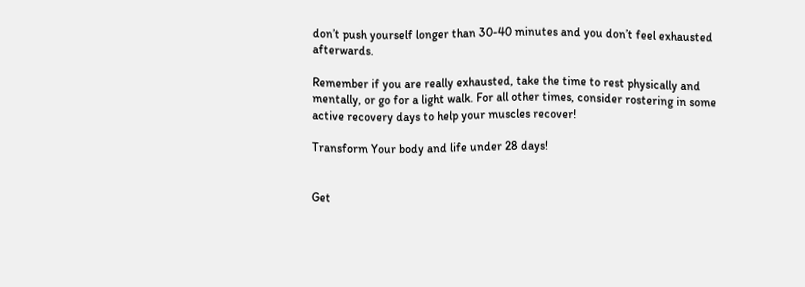don’t push yourself longer than 30-40 minutes and you don’t feel exhausted afterwards.

Remember if you are really exhausted, take the time to rest physically and mentally, or go for a light walk. For all other times, consider rostering in some active recovery days to help your muscles recover!

Transform Your body and life under 28 days!


Get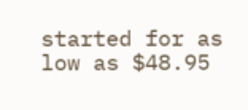started for as low as $48.95